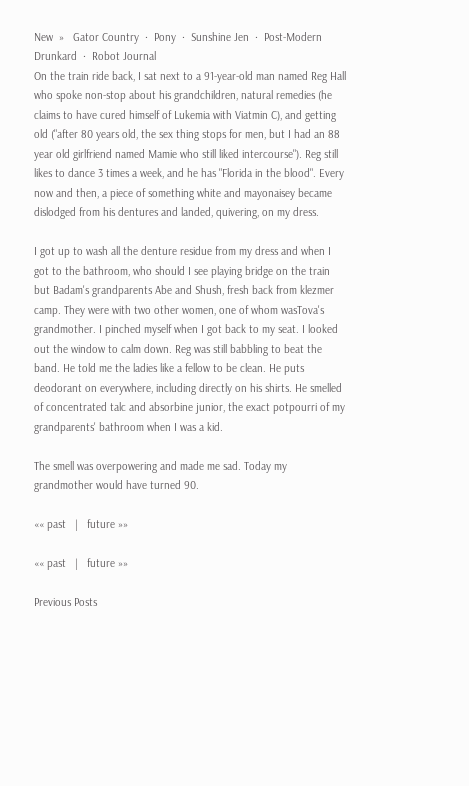New  »   Gator Country  ·  Pony  ·  Sunshine Jen  ·  Post-Modern Drunkard  ·  Robot Journal
On the train ride back, I sat next to a 91-year-old man named Reg Hall who spoke non-stop about his grandchildren, natural remedies (he claims to have cured himself of Lukemia with Viatmin C), and getting old ("after 80 years old, the sex thing stops for men, but I had an 88 year old girlfriend named Mamie who still liked intercourse"). Reg still likes to dance 3 times a week, and he has "Florida in the blood". Every now and then, a piece of something white and mayonaisey became dislodged from his dentures and landed, quivering, on my dress.

I got up to wash all the denture residue from my dress and when I got to the bathroom, who should I see playing bridge on the train but Badam's grandparents Abe and Shush, fresh back from klezmer camp. They were with two other women, one of whom wasTova's grandmother. I pinched myself when I got back to my seat. I looked out the window to calm down. Reg was still babbling to beat the band. He told me the ladies like a fellow to be clean. He puts deodorant on everywhere, including directly on his shirts. He smelled of concentrated talc and absorbine junior, the exact potpourri of my grandparents' bathroom when I was a kid.

The smell was overpowering and made me sad. Today my grandmother would have turned 90.

«« past   |   future »»

«« past   |   future »»

Previous Posts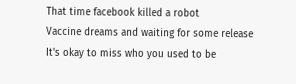That time facebook killed a robot
Vaccine dreams and waiting for some release
It's okay to miss who you used to be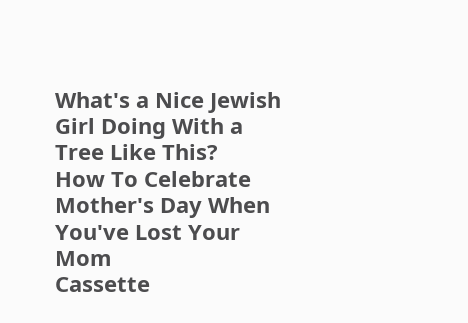What's a Nice Jewish Girl Doing With a Tree Like This?
How To Celebrate Mother's Day When You've Lost Your Mom
Cassette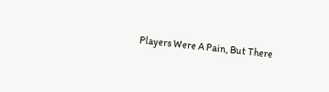Players Were A Pain, But There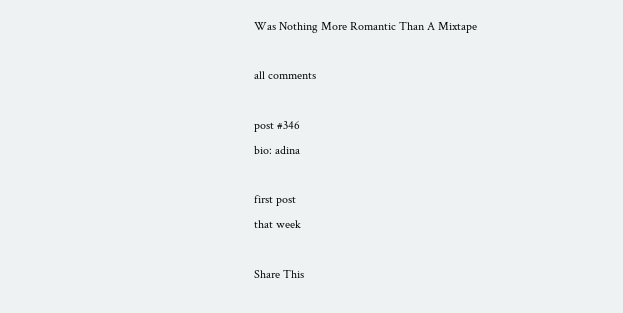Was Nothing More Romantic Than A Mixtape

all comments

post #346
bio: adina

first post
that week

Share This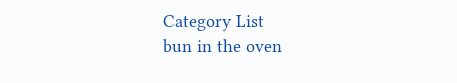Category List
bun in the oven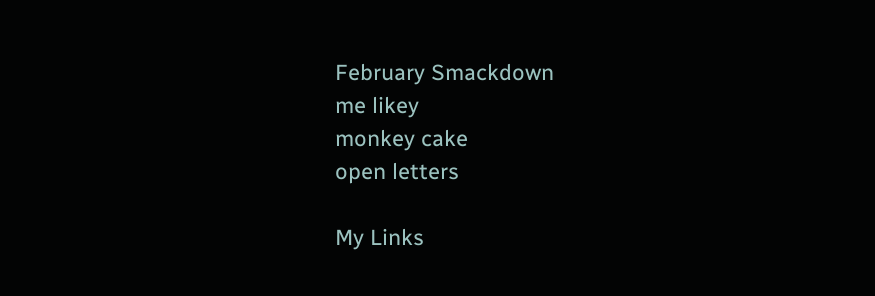February Smackdown
me likey
monkey cake
open letters

My Links